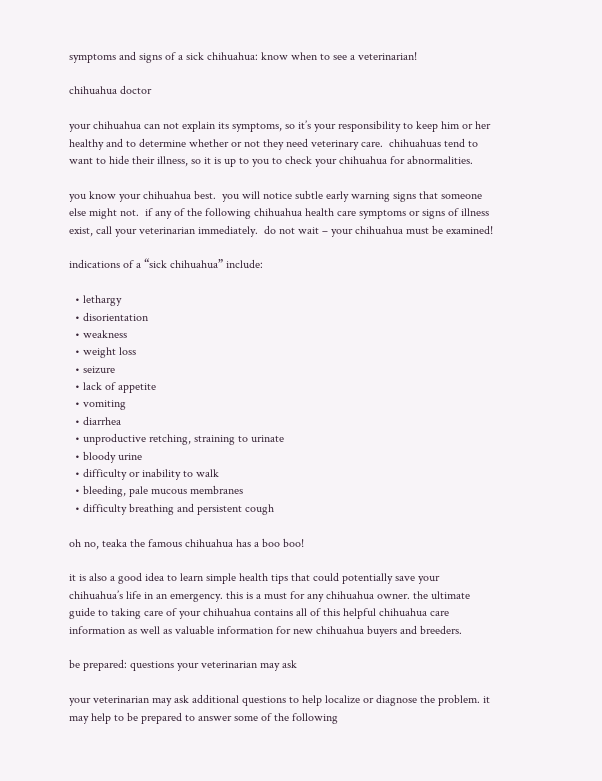symptoms and signs of a sick chihuahua: know when to see a veterinarian!

chihuahua doctor

your chihuahua can not explain its symptoms, so it’s your responsibility to keep him or her healthy and to determine whether or not they need veterinary care.  chihuahuas tend to want to hide their illness, so it is up to you to check your chihuahua for abnormalities.

you know your chihuahua best.  you will notice subtle early warning signs that someone else might not.  if any of the following chihuahua health care symptoms or signs of illness exist, call your veterinarian immediately.  do not wait – your chihuahua must be examined!

indications of a “sick chihuahua” include:

  • lethargy
  • disorientation
  • weakness
  • weight loss
  • seizure
  • lack of appetite
  • vomiting
  • diarrhea
  • unproductive retching, straining to urinate
  • bloody urine
  • difficulty or inability to walk
  • bleeding, pale mucous membranes
  • difficulty breathing and persistent cough

oh no, teaka the famous chihuahua has a boo boo!

it is also a good idea to learn simple health tips that could potentially save your chihuahua’s life in an emergency. this is a must for any chihuahua owner. the ultimate guide to taking care of your chihuahua contains all of this helpful chihuahua care information as well as valuable information for new chihuahua buyers and breeders.

be prepared: questions your veterinarian may ask

your veterinarian may ask additional questions to help localize or diagnose the problem. it may help to be prepared to answer some of the following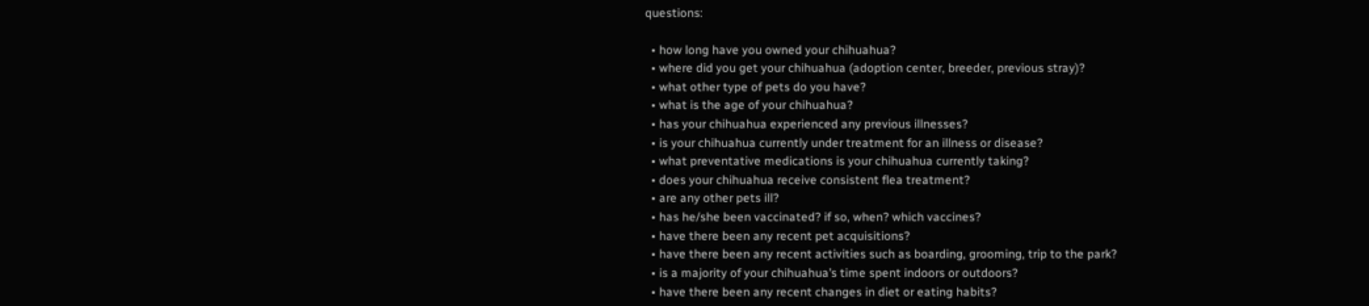questions:

  • how long have you owned your chihuahua?
  • where did you get your chihuahua (adoption center, breeder, previous stray)?
  • what other type of pets do you have?
  • what is the age of your chihuahua?
  • has your chihuahua experienced any previous illnesses?
  • is your chihuahua currently under treatment for an illness or disease?
  • what preventative medications is your chihuahua currently taking?
  • does your chihuahua receive consistent flea treatment?
  • are any other pets ill?
  • has he/she been vaccinated? if so, when? which vaccines?
  • have there been any recent pet acquisitions?
  • have there been any recent activities such as boarding, grooming, trip to the park?
  • is a majority of your chihuahua’s time spent indoors or outdoors?
  • have there been any recent changes in diet or eating habits?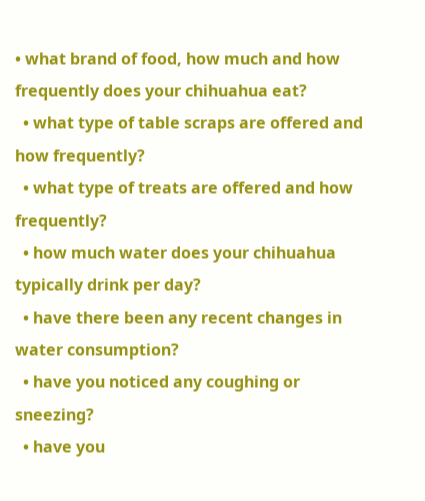• what brand of food, how much and how frequently does your chihuahua eat?
  • what type of table scraps are offered and how frequently?
  • what type of treats are offered and how frequently?
  • how much water does your chihuahua typically drink per day?
  • have there been any recent changes in water consumption?
  • have you noticed any coughing or sneezing?
  • have you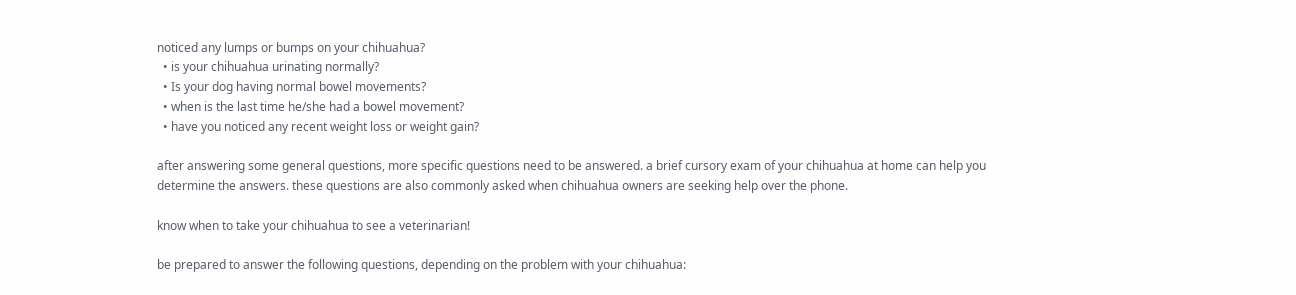noticed any lumps or bumps on your chihuahua?
  • is your chihuahua urinating normally?
  • Is your dog having normal bowel movements?
  • when is the last time he/she had a bowel movement?
  • have you noticed any recent weight loss or weight gain?

after answering some general questions, more specific questions need to be answered. a brief cursory exam of your chihuahua at home can help you determine the answers. these questions are also commonly asked when chihuahua owners are seeking help over the phone.

know when to take your chihuahua to see a veterinarian!

be prepared to answer the following questions, depending on the problem with your chihuahua: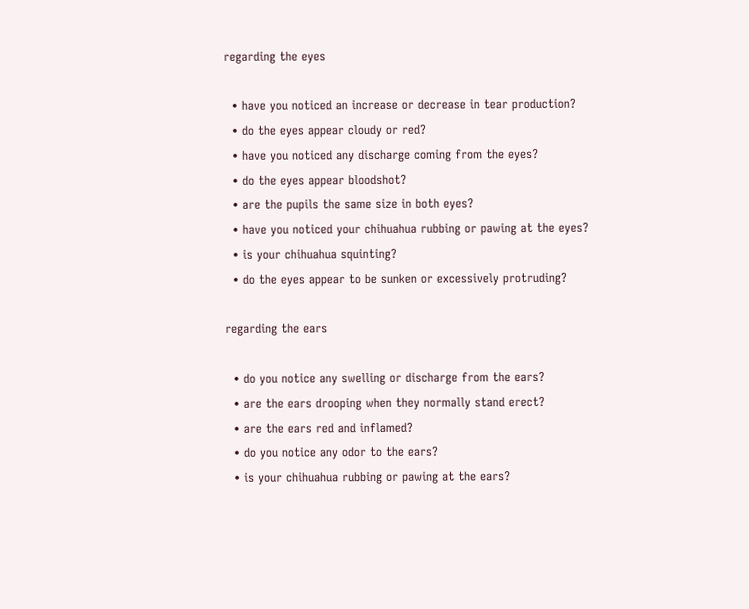regarding the eyes

  • have you noticed an increase or decrease in tear production?
  • do the eyes appear cloudy or red?
  • have you noticed any discharge coming from the eyes?
  • do the eyes appear bloodshot?
  • are the pupils the same size in both eyes?
  • have you noticed your chihuahua rubbing or pawing at the eyes?
  • is your chihuahua squinting?
  • do the eyes appear to be sunken or excessively protruding?

regarding the ears

  • do you notice any swelling or discharge from the ears?
  • are the ears drooping when they normally stand erect?
  • are the ears red and inflamed?
  • do you notice any odor to the ears?
  • is your chihuahua rubbing or pawing at the ears?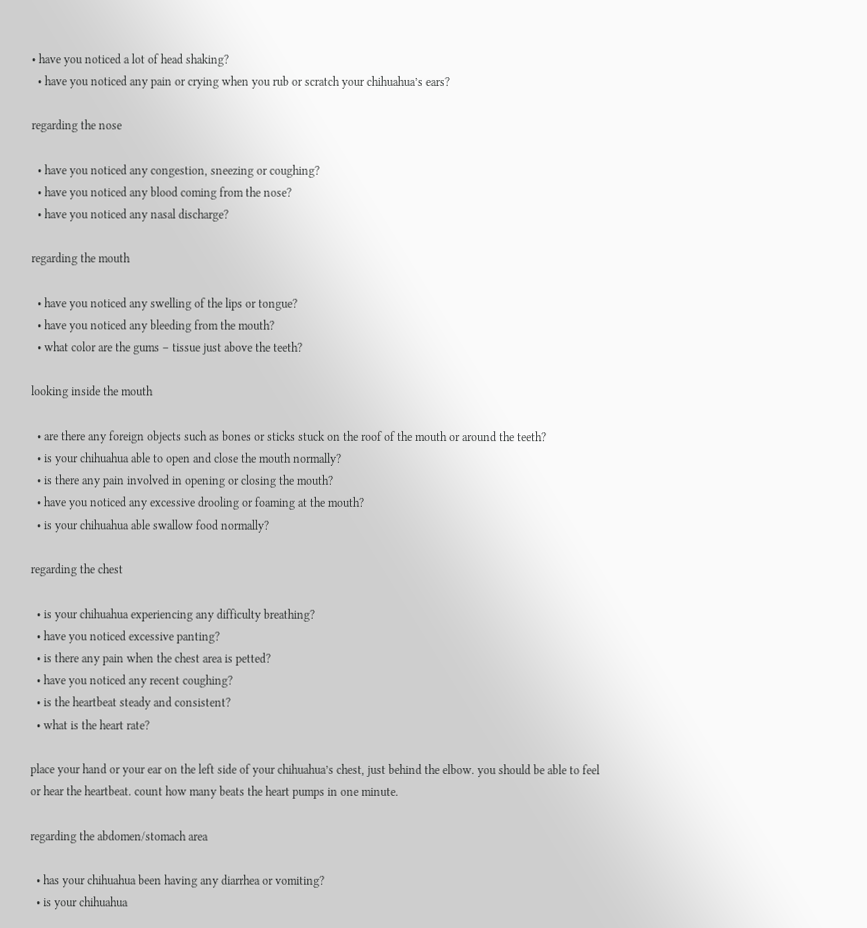• have you noticed a lot of head shaking?
  • have you noticed any pain or crying when you rub or scratch your chihuahua’s ears?

regarding the nose

  • have you noticed any congestion, sneezing or coughing?
  • have you noticed any blood coming from the nose?
  • have you noticed any nasal discharge?

regarding the mouth

  • have you noticed any swelling of the lips or tongue?
  • have you noticed any bleeding from the mouth?
  • what color are the gums – tissue just above the teeth?

looking inside the mouth

  • are there any foreign objects such as bones or sticks stuck on the roof of the mouth or around the teeth?
  • is your chihuahua able to open and close the mouth normally?
  • is there any pain involved in opening or closing the mouth?
  • have you noticed any excessive drooling or foaming at the mouth?
  • is your chihuahua able swallow food normally?

regarding the chest

  • is your chihuahua experiencing any difficulty breathing?
  • have you noticed excessive panting?
  • is there any pain when the chest area is petted?
  • have you noticed any recent coughing?
  • is the heartbeat steady and consistent?
  • what is the heart rate?

place your hand or your ear on the left side of your chihuahua’s chest, just behind the elbow. you should be able to feel or hear the heartbeat. count how many beats the heart pumps in one minute.

regarding the abdomen/stomach area

  • has your chihuahua been having any diarrhea or vomiting?
  • is your chihuahua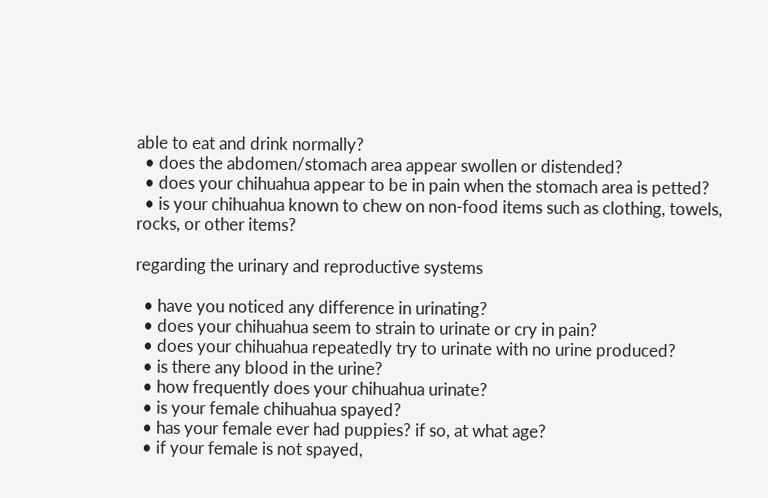able to eat and drink normally?
  • does the abdomen/stomach area appear swollen or distended?
  • does your chihuahua appear to be in pain when the stomach area is petted?
  • is your chihuahua known to chew on non-food items such as clothing, towels, rocks, or other items?

regarding the urinary and reproductive systems

  • have you noticed any difference in urinating?
  • does your chihuahua seem to strain to urinate or cry in pain?
  • does your chihuahua repeatedly try to urinate with no urine produced?
  • is there any blood in the urine?
  • how frequently does your chihuahua urinate?
  • is your female chihuahua spayed?
  • has your female ever had puppies? if so, at what age?
  • if your female is not spayed,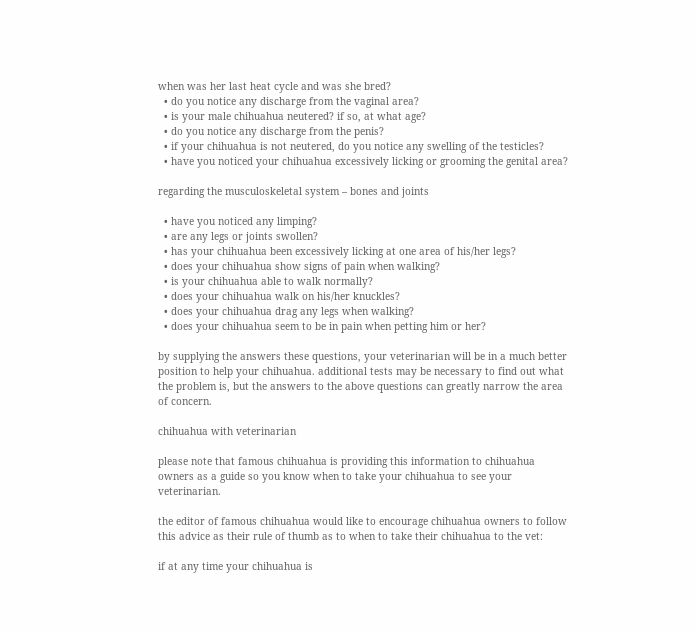when was her last heat cycle and was she bred?
  • do you notice any discharge from the vaginal area?
  • is your male chihuahua neutered? if so, at what age?
  • do you notice any discharge from the penis?
  • if your chihuahua is not neutered, do you notice any swelling of the testicles?
  • have you noticed your chihuahua excessively licking or grooming the genital area?

regarding the musculoskeletal system – bones and joints

  • have you noticed any limping?
  • are any legs or joints swollen?
  • has your chihuahua been excessively licking at one area of his/her legs?
  • does your chihuahua show signs of pain when walking?
  • is your chihuahua able to walk normally?
  • does your chihuahua walk on his/her knuckles?
  • does your chihuahua drag any legs when walking?
  • does your chihuahua seem to be in pain when petting him or her?

by supplying the answers these questions, your veterinarian will be in a much better position to help your chihuahua. additional tests may be necessary to find out what the problem is, but the answers to the above questions can greatly narrow the area of concern.

chihuahua with veterinarian

please note that famous chihuahua is providing this information to chihuahua owners as a guide so you know when to take your chihuahua to see your veterinarian.

the editor of famous chihuahua would like to encourage chihuahua owners to follow this advice as their rule of thumb as to when to take their chihuahua to the vet:

if at any time your chihuahua is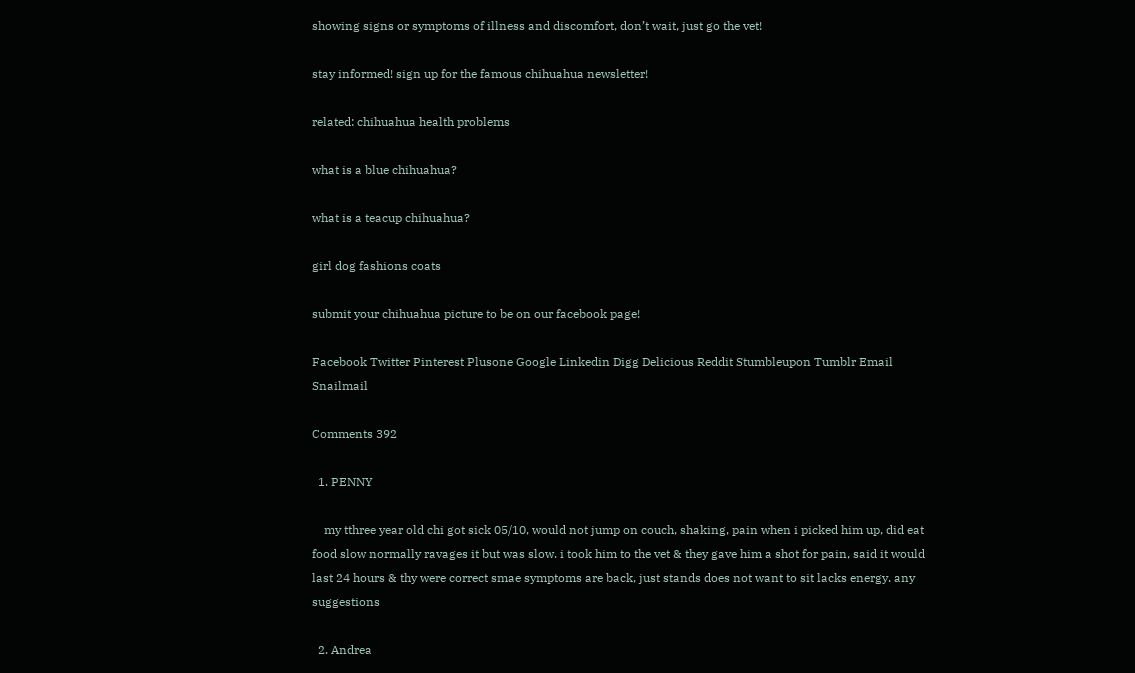showing signs or symptoms of illness and discomfort, don’t wait, just go the vet!

stay informed! sign up for the famous chihuahua newsletter!

related: chihuahua health problems

what is a blue chihuahua?

what is a teacup chihuahua?

girl dog fashions coats

submit your chihuahua picture to be on our facebook page!

Facebook Twitter Pinterest Plusone Google Linkedin Digg Delicious Reddit Stumbleupon Tumblr Email Snailmail

Comments 392

  1. PENNY

    my tthree year old chi got sick 05/10, would not jump on couch, shaking, pain when i picked him up, did eat food slow normally ravages it but was slow. i took him to the vet & they gave him a shot for pain, said it would last 24 hours & thy were correct smae symptoms are back, just stands does not want to sit lacks energy. any suggestions

  2. Andrea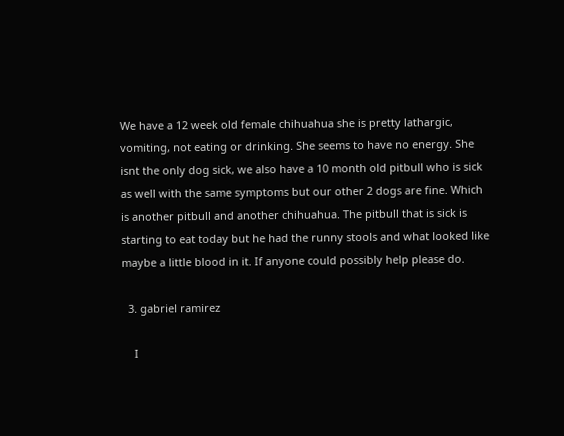We have a 12 week old female chihuahua she is pretty lathargic, vomiting, not eating or drinking. She seems to have no energy. She isnt the only dog sick, we also have a 10 month old pitbull who is sick as well with the same symptoms but our other 2 dogs are fine. Which is another pitbull and another chihuahua. The pitbull that is sick is starting to eat today but he had the runny stools and what looked like maybe a little blood in it. If anyone could possibly help please do.

  3. gabriel ramirez

    I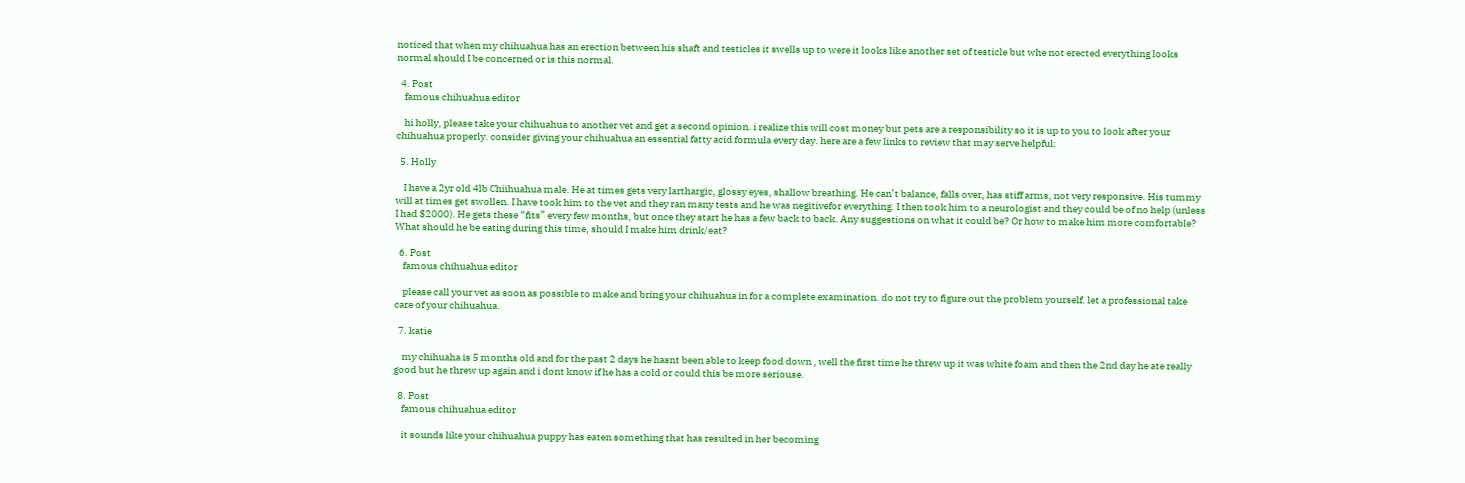noticed that when my chihuahua has an erection between his shaft and testicles it swells up to were it looks like another set of testicle but whe not erected everything looks normal should I be concerned or is this normal.

  4. Post
    famous chihuahua editor

    hi holly, please take your chihuahua to another vet and get a second opinion. i realize this will cost money but pets are a responsibility so it is up to you to look after your chihuahua properly. consider giving your chihuahua an essential fatty acid formula every day. here are a few links to review that may serve helpful:

  5. Holly

    I have a 2yr old 4lb Chiihuahua male. He at times gets very larthargic, glossy eyes, shallow breathing. He can’t balance, falls over, has stiff arms, not very responsive. His tummy will at times get swollen. I have took him to the vet and they ran many tests and he was negitivefor everything. I then took him to a neurologist and they could be of no help (unless I had $2000). He gets these “fits” every few months, but once they start he has a few back to back. Any suggestions on what it could be? Or how to make him more comfortable? What should he be eating during this time, should I make him drink/eat?

  6. Post
    famous chihuahua editor

    please call your vet as soon as possible to make and bring your chihuahua in for a complete examination. do not try to figure out the problem yourself. let a professional take care of your chihuahua.

  7. katie

    my chihuaha is 5 months old and for the past 2 days he hasnt been able to keep food down , well the first time he threw up it was white foam and then the 2nd day he ate really good but he threw up again and i dont know if he has a cold or could this be more seriouse.

  8. Post
    famous chihuahua editor

    it sounds like your chihuahua puppy has eaten something that has resulted in her becoming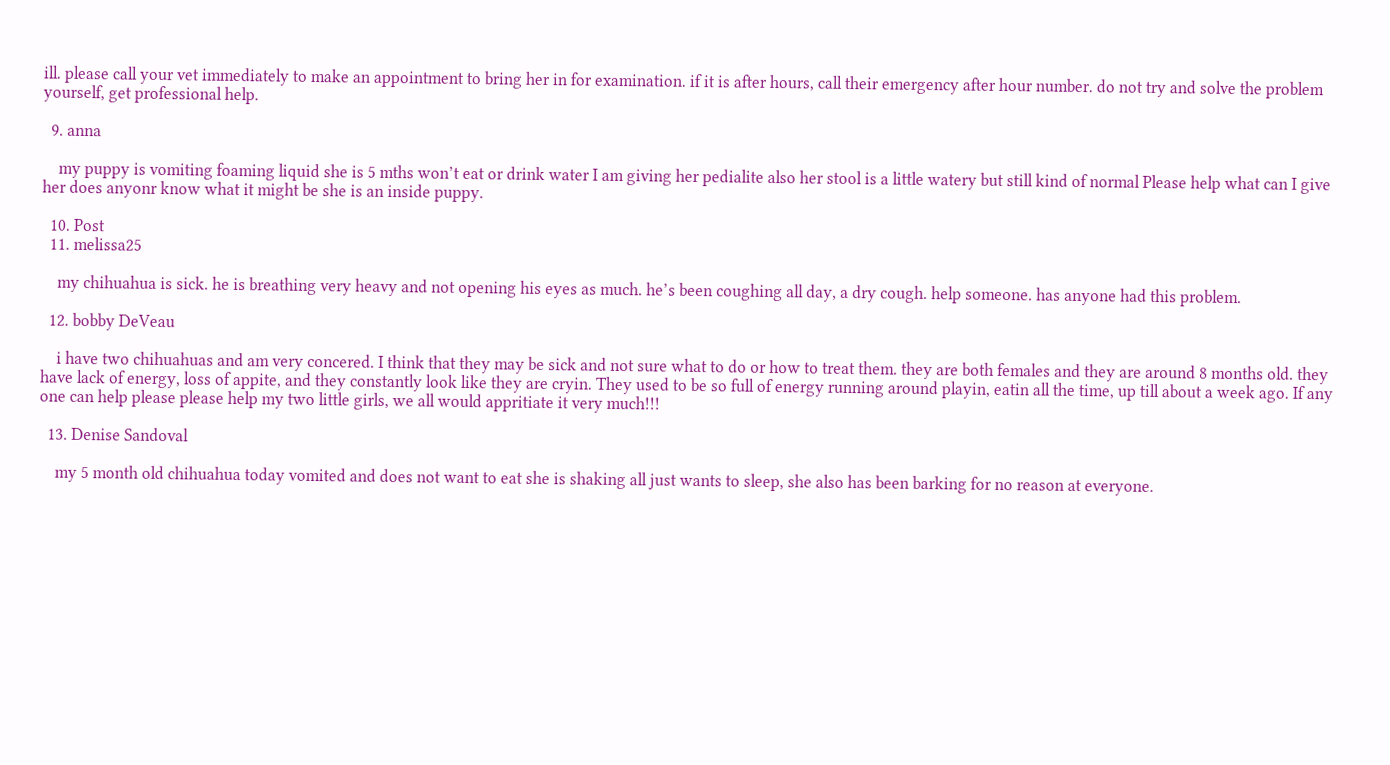ill. please call your vet immediately to make an appointment to bring her in for examination. if it is after hours, call their emergency after hour number. do not try and solve the problem yourself, get professional help.

  9. anna

    my puppy is vomiting foaming liquid she is 5 mths won’t eat or drink water I am giving her pedialite also her stool is a little watery but still kind of normal Please help what can I give her does anyonr know what it might be she is an inside puppy.

  10. Post
  11. melissa25

    my chihuahua is sick. he is breathing very heavy and not opening his eyes as much. he’s been coughing all day, a dry cough. help someone. has anyone had this problem.

  12. bobby DeVeau

    i have two chihuahuas and am very concered. I think that they may be sick and not sure what to do or how to treat them. they are both females and they are around 8 months old. they have lack of energy, loss of appite, and they constantly look like they are cryin. They used to be so full of energy running around playin, eatin all the time, up till about a week ago. If any one can help please please help my two little girls, we all would appritiate it very much!!!

  13. Denise Sandoval

    my 5 month old chihuahua today vomited and does not want to eat she is shaking all just wants to sleep, she also has been barking for no reason at everyone.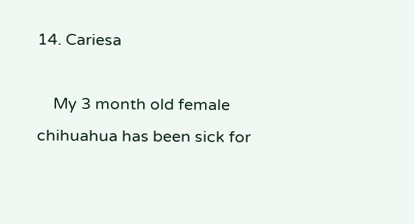14. Cariesa

    My 3 month old female chihuahua has been sick for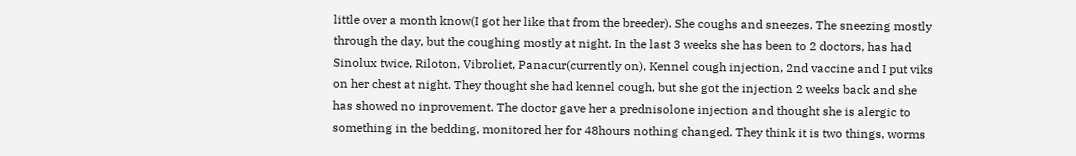little over a month know(I got her like that from the breeder). She coughs and sneezes. The sneezing mostly through the day, but the coughing mostly at night. In the last 3 weeks she has been to 2 doctors, has had Sinolux twice, Riloton, Vibroliet, Panacur(currently on), Kennel cough injection, 2nd vaccine and I put viks on her chest at night. They thought she had kennel cough, but she got the injection 2 weeks back and she has showed no inprovement. The doctor gave her a prednisolone injection and thought she is alergic to something in the bedding, monitored her for 48hours nothing changed. They think it is two things, worms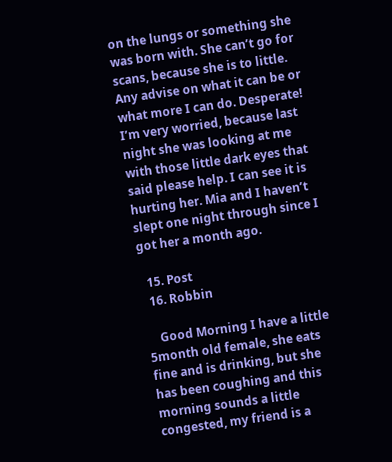on the lungs or something she was born with. She can’t go for scans, because she is to little. Any advise on what it can be or what more I can do. Desperate! I’m very worried, because last night she was looking at me with those little dark eyes that said please help. I can see it is hurting her. Mia and I haven’t slept one night through since I got her a month ago.

  15. Post
  16. Robbin

    Good Morning I have a little 5month old female, she eats fine and is drinking, but she has been coughing and this morning sounds a little congested, my friend is a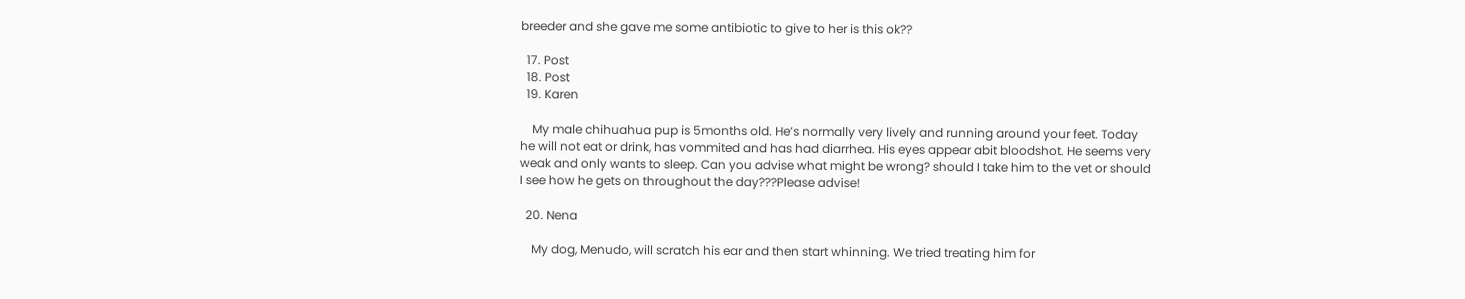breeder and she gave me some antibiotic to give to her is this ok??

  17. Post
  18. Post
  19. Karen

    My male chihuahua pup is 5months old. He’s normally very lively and running around your feet. Today he will not eat or drink, has vommited and has had diarrhea. His eyes appear abit bloodshot. He seems very weak and only wants to sleep. Can you advise what might be wrong? should I take him to the vet or should I see how he gets on throughout the day???Please advise!

  20. Nena

    My dog, Menudo, will scratch his ear and then start whinning. We tried treating him for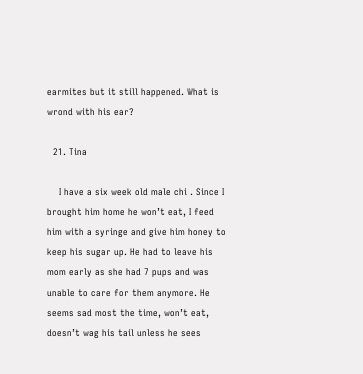earmites but it still happened. What is wrond with his ear?

  21. Tina

    I have a six week old male chi . Since I brought him home he won’t eat, I feed him with a syringe and give him honey to keep his sugar up. He had to leave his mom early as she had 7 pups and was unable to care for them anymore. He seems sad most the time, won’t eat, doesn’t wag his tail unless he sees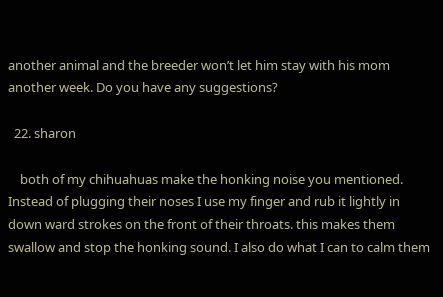another animal and the breeder won’t let him stay with his mom another week. Do you have any suggestions?

  22. sharon

    both of my chihuahuas make the honking noise you mentioned. Instead of plugging their noses I use my finger and rub it lightly in down ward strokes on the front of their throats. this makes them swallow and stop the honking sound. I also do what I can to calm them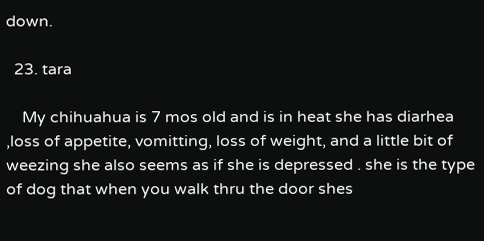down.

  23. tara

    My chihuahua is 7 mos old and is in heat she has diarhea ,loss of appetite, vomitting, loss of weight, and a little bit of weezing she also seems as if she is depressed . she is the type of dog that when you walk thru the door shes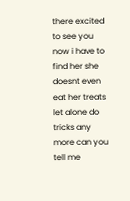there excited to see you now i have to find her she doesnt even eat her treats let alone do tricks any more can you tell me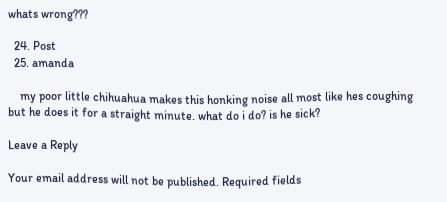whats wrong???

  24. Post
  25. amanda

    my poor little chihuahua makes this honking noise all most like hes coughing but he does it for a straight minute. what do i do? is he sick?

Leave a Reply

Your email address will not be published. Required fields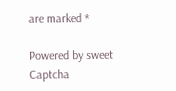are marked *

Powered by sweet Captcha